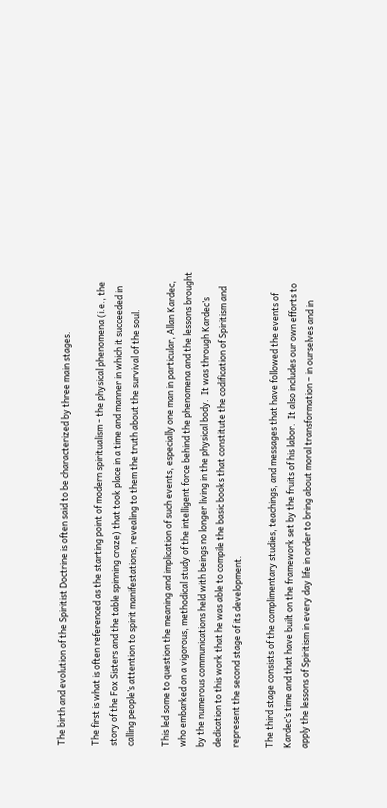The birth and evolution of the Spiritist Doctrine is often said to be characterized by three main stages.

The first is what is often referenced as the starting point of modern spiritualism - the physical phenomena (i.e., the story of the Fox Sisters and the table spinning craze) that took place in a time and manner in which it succeeded in calling people’s attention to spirit manifestations, revealing to them the truth about the survival of the soul.

This led some to question the meaning and implication of such events, especially one man in particular, Allan Kardec, who embarked on a vigorous, methodical study of the intelligent force behind the phenomena and the lessons brought by the numerous communications held with beings no longer living in the physical body.  It was through Kardec’s dedication to this work that he was able to compile the basic books that constitute the codification of Spiritism and represent the second stage of its development.

The third stage consists of the complimentary studies, teachings, and messages that have followed the events of Kardec’s time and that have built on the framework set by the fruits of his labor.  It also includes our own efforts to apply the lessons of Spiritism in every day life in order to bring about moral transformation – in ourselves and in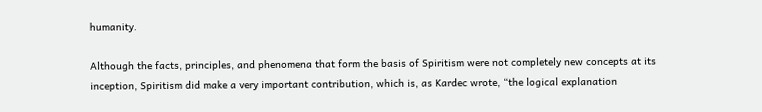humanity.

Although the facts, principles, and phenomena that form the basis of Spiritism were not completely new concepts at its inception, Spiritism did make a very important contribution, which is, as Kardec wrote, “the logical explanation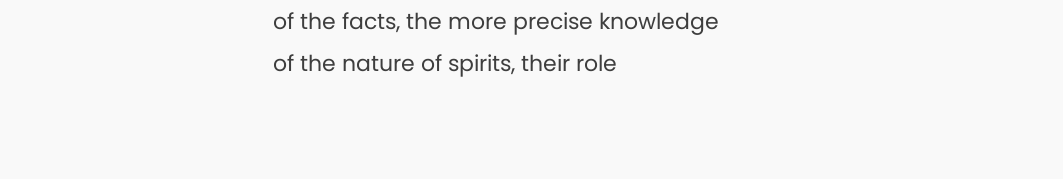of the facts, the more precise knowledge of the nature of spirits, their role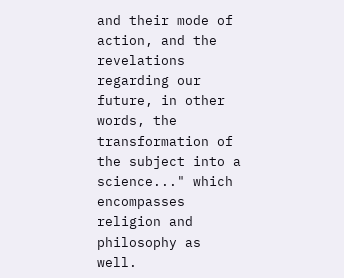and their mode of action, and the revelations regarding our future, in other words, the transformation of the subject into a science..." which encompasses religion and philosophy as well.